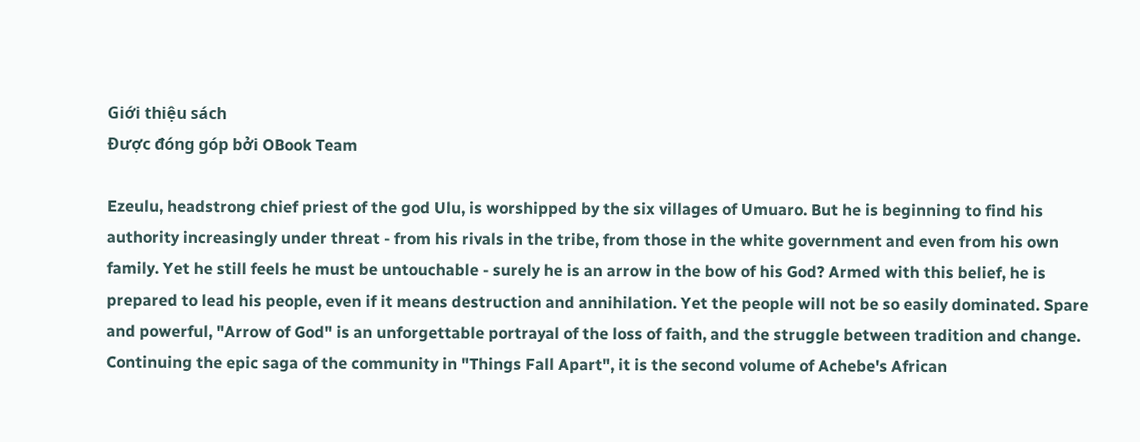Giới thiệu sách
Được đóng góp bởi OBook Team

Ezeulu, headstrong chief priest of the god Ulu, is worshipped by the six villages of Umuaro. But he is beginning to find his authority increasingly under threat - from his rivals in the tribe, from those in the white government and even from his own family. Yet he still feels he must be untouchable - surely he is an arrow in the bow of his God? Armed with this belief, he is prepared to lead his people, even if it means destruction and annihilation. Yet the people will not be so easily dominated. Spare and powerful, "Arrow of God" is an unforgettable portrayal of the loss of faith, and the struggle between tradition and change. Continuing the epic saga of the community in "Things Fall Apart", it is the second volume of Achebe's African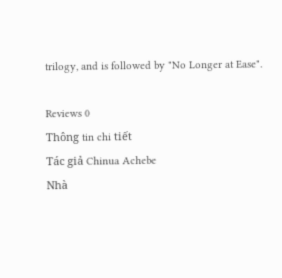trilogy, and is followed by "No Longer at Ease".

Reviews 0
Thông tin chi tiết
Tác giả Chinua Achebe
Nhà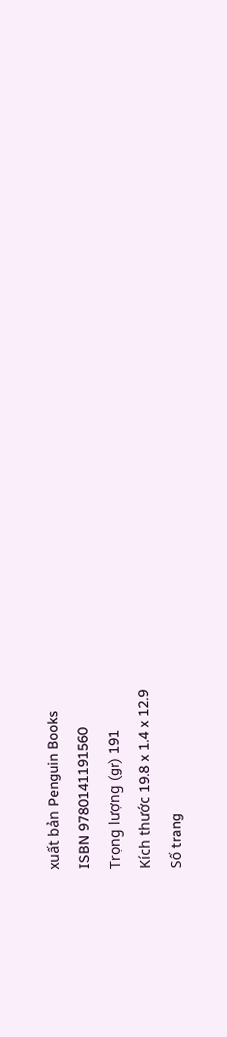xuất bản Penguin Books
ISBN 9780141191560
Trọng lượng (gr) 191
Kích thước 19.8 x 1.4 x 12.9
Số trang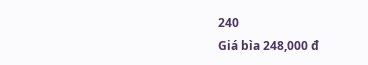240
Giá bìa 248,000 đ